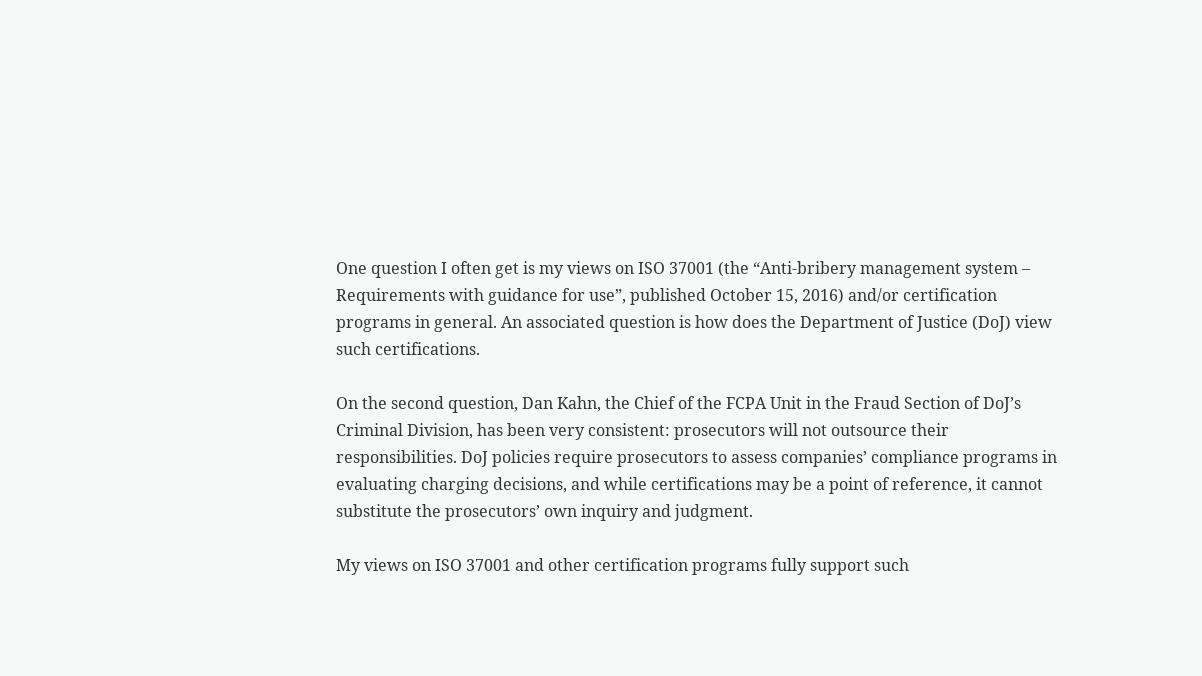One question I often get is my views on ISO 37001 (the “Anti-bribery management system – Requirements with guidance for use”, published October 15, 2016) and/or certification programs in general. An associated question is how does the Department of Justice (DoJ) view such certifications.

On the second question, Dan Kahn, the Chief of the FCPA Unit in the Fraud Section of DoJ’s Criminal Division, has been very consistent: prosecutors will not outsource their responsibilities. DoJ policies require prosecutors to assess companies’ compliance programs in evaluating charging decisions, and while certifications may be a point of reference, it cannot substitute the prosecutors’ own inquiry and judgment.

My views on ISO 37001 and other certification programs fully support such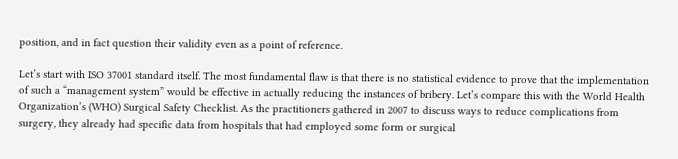position, and in fact question their validity even as a point of reference.

Let’s start with ISO 37001 standard itself. The most fundamental flaw is that there is no statistical evidence to prove that the implementation of such a “management system” would be effective in actually reducing the instances of bribery. Let’s compare this with the World Health Organization’s (WHO) Surgical Safety Checklist. As the practitioners gathered in 2007 to discuss ways to reduce complications from surgery, they already had specific data from hospitals that had employed some form or surgical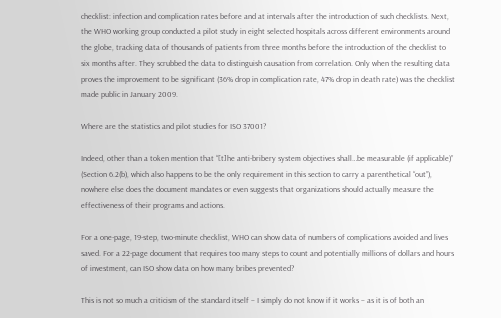checklist: infection and complication rates before and at intervals after the introduction of such checklists. Next, the WHO working group conducted a pilot study in eight selected hospitals across different environments around the globe, tracking data of thousands of patients from three months before the introduction of the checklist to six months after. They scrubbed the data to distinguish causation from correlation. Only when the resulting data proves the improvement to be significant (36% drop in complication rate, 47% drop in death rate) was the checklist made public in January 2009.

Where are the statistics and pilot studies for ISO 37001?

Indeed, other than a token mention that “[t]he anti-bribery system objectives shall…be measurable (if applicable)” (Section 6.2(b), which also happens to be the only requirement in this section to carry a parenthetical “out”), nowhere else does the document mandates or even suggests that organizations should actually measure the effectiveness of their programs and actions.

For a one-page, 19-step, two-minute checklist, WHO can show data of numbers of complications avoided and lives saved. For a 22-page document that requires too many steps to count and potentially millions of dollars and hours of investment, can ISO show data on how many bribes prevented?

This is not so much a criticism of the standard itself – I simply do not know if it works – as it is of both an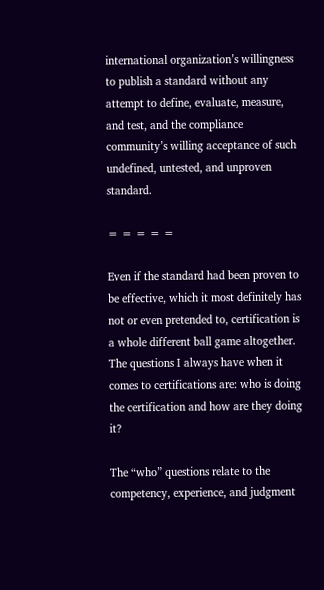international organization’s willingness to publish a standard without any attempt to define, evaluate, measure, and test, and the compliance community’s willing acceptance of such undefined, untested, and unproven standard.

= = = = =

Even if the standard had been proven to be effective, which it most definitely has not or even pretended to, certification is a whole different ball game altogether. The questions I always have when it comes to certifications are: who is doing the certification and how are they doing it?

The “who” questions relate to the competency, experience, and judgment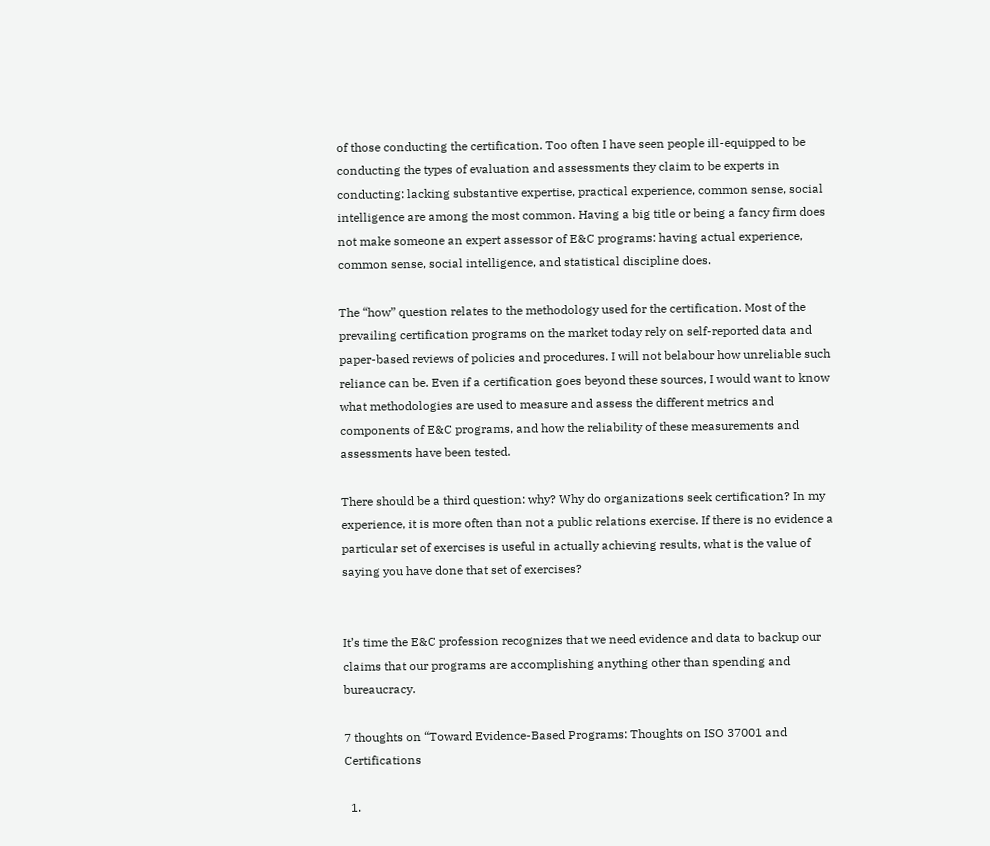of those conducting the certification. Too often I have seen people ill-equipped to be conducting the types of evaluation and assessments they claim to be experts in conducting: lacking substantive expertise, practical experience, common sense, social intelligence are among the most common. Having a big title or being a fancy firm does not make someone an expert assessor of E&C programs: having actual experience, common sense, social intelligence, and statistical discipline does.

The “how” question relates to the methodology used for the certification. Most of the prevailing certification programs on the market today rely on self-reported data and paper-based reviews of policies and procedures. I will not belabour how unreliable such reliance can be. Even if a certification goes beyond these sources, I would want to know what methodologies are used to measure and assess the different metrics and components of E&C programs, and how the reliability of these measurements and assessments have been tested.

There should be a third question: why? Why do organizations seek certification? In my experience, it is more often than not a public relations exercise. If there is no evidence a particular set of exercises is useful in actually achieving results, what is the value of saying you have done that set of exercises?


It’s time the E&C profession recognizes that we need evidence and data to backup our claims that our programs are accomplishing anything other than spending and bureaucracy.

7 thoughts on “Toward Evidence-Based Programs: Thoughts on ISO 37001 and Certifications

  1.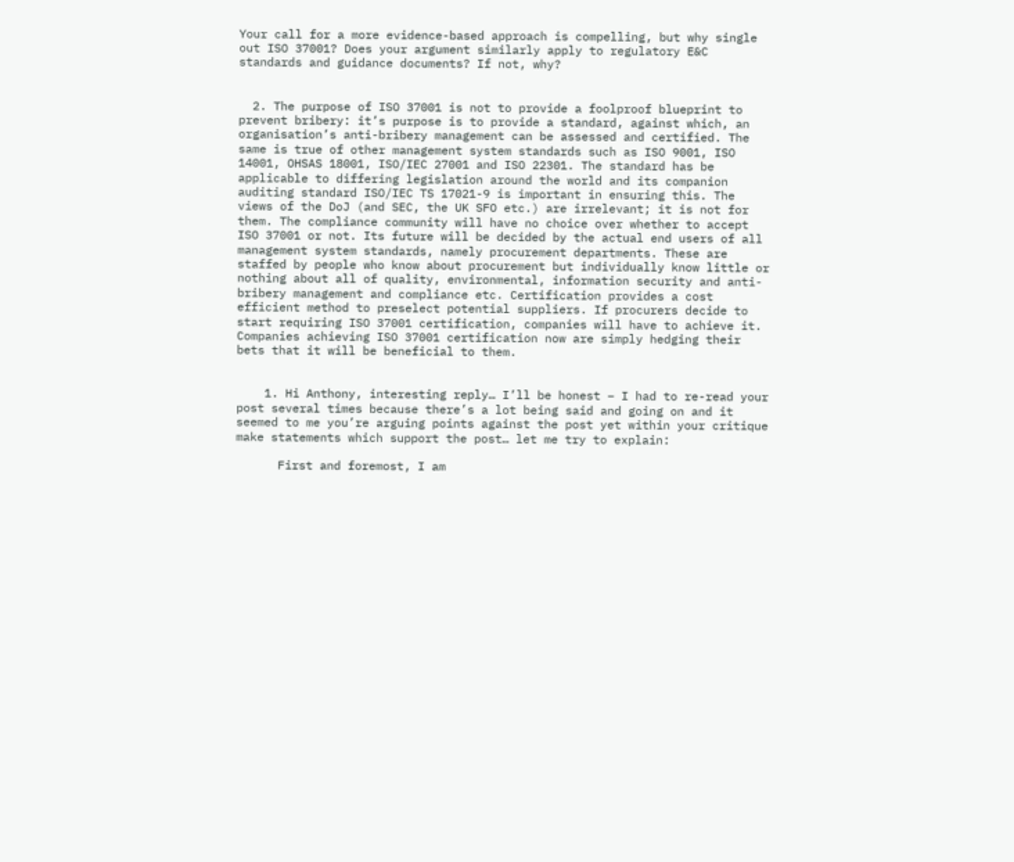Your call for a more evidence-based approach is compelling, but why single out ISO 37001? Does your argument similarly apply to regulatory E&C standards and guidance documents? If not, why?


  2. The purpose of ISO 37001 is not to provide a foolproof blueprint to prevent bribery: it’s purpose is to provide a standard, against which, an organisation’s anti-bribery management can be assessed and certified. The same is true of other management system standards such as ISO 9001, ISO 14001, OHSAS 18001, ISO/IEC 27001 and ISO 22301. The standard has be applicable to differing legislation around the world and its companion auditing standard ISO/IEC TS 17021-9 is important in ensuring this. The views of the DoJ (and SEC, the UK SFO etc.) are irrelevant; it is not for them. The compliance community will have no choice over whether to accept ISO 37001 or not. Its future will be decided by the actual end users of all management system standards, namely procurement departments. These are staffed by people who know about procurement but individually know little or nothing about all of quality, environmental, information security and anti-bribery management and compliance etc. Certification provides a cost efficient method to preselect potential suppliers. If procurers decide to start requiring ISO 37001 certification, companies will have to achieve it. Companies achieving ISO 37001 certification now are simply hedging their bets that it will be beneficial to them.


    1. Hi Anthony, interesting reply… I’ll be honest – I had to re-read your post several times because there’s a lot being said and going on and it seemed to me you’re arguing points against the post yet within your critique make statements which support the post… let me try to explain:

      First and foremost, I am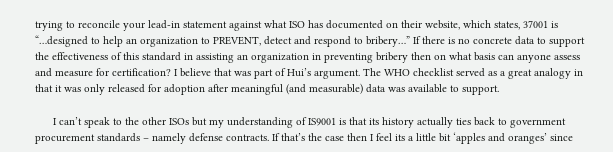trying to reconcile your lead-in statement against what ISO has documented on their website, which states, 37001 is “…designed to help an organization to PREVENT, detect and respond to bribery…” If there is no concrete data to support the effectiveness of this standard in assisting an organization in preventing bribery then on what basis can anyone assess and measure for certification? I believe that was part of Hui’s argument. The WHO checklist served as a great analogy in that it was only released for adoption after meaningful (and measurable) data was available to support.

      I can’t speak to the other ISOs but my understanding of IS9001 is that its history actually ties back to government procurement standards – namely defense contracts. If that’s the case then I feel its a little bit ‘apples and oranges’ since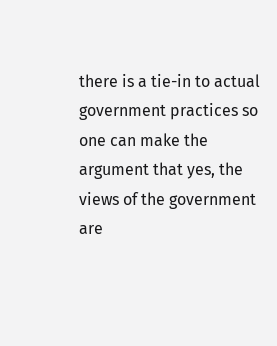there is a tie-in to actual government practices so one can make the argument that yes, the views of the government are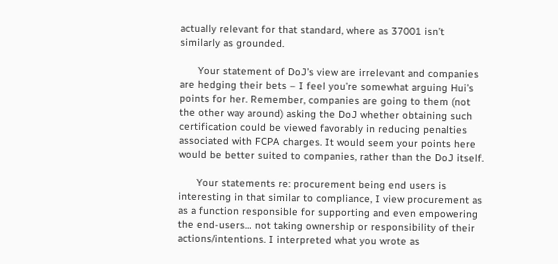actually relevant for that standard, where as 37001 isn’t similarly as grounded.

      Your statement of DoJ’s view are irrelevant and companies are hedging their bets – I feel you’re somewhat arguing Hui’s points for her. Remember, companies are going to them (not the other way around) asking the DoJ whether obtaining such certification could be viewed favorably in reducing penalties associated with FCPA charges. It would seem your points here would be better suited to companies, rather than the DoJ itself.

      Your statements re: procurement being end users is interesting in that similar to compliance, I view procurement as as a function responsible for supporting and even empowering the end-users… not taking ownership or responsibility of their actions/intentions. I interpreted what you wrote as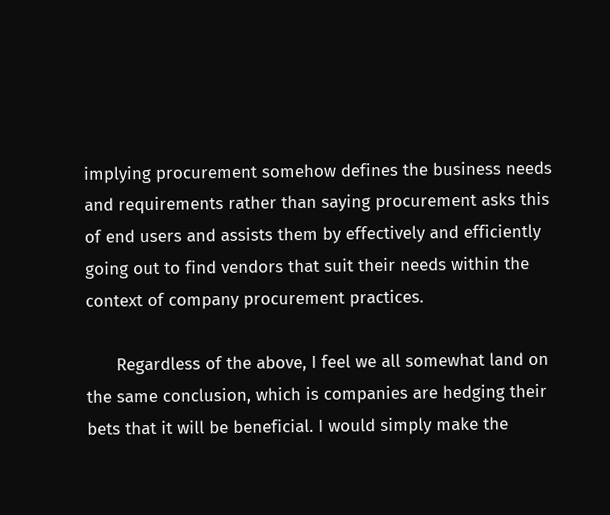implying procurement somehow defines the business needs and requirements rather than saying procurement asks this of end users and assists them by effectively and efficiently going out to find vendors that suit their needs within the context of company procurement practices.

      Regardless of the above, I feel we all somewhat land on the same conclusion, which is companies are hedging their bets that it will be beneficial. I would simply make the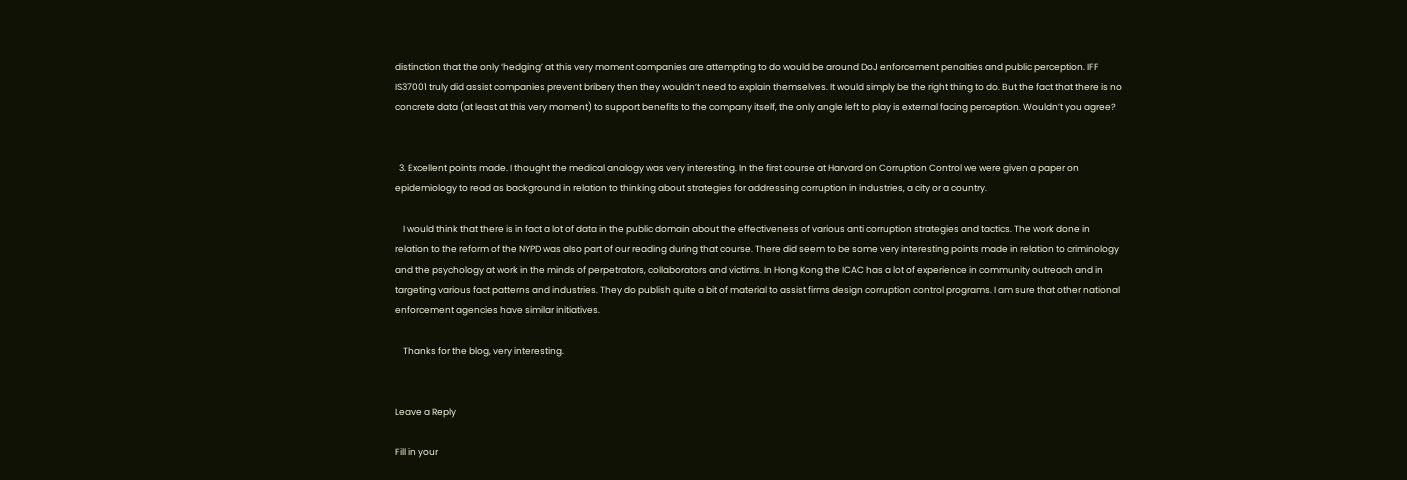distinction that the only ‘hedging’ at this very moment companies are attempting to do would be around DoJ enforcement penalties and public perception. IFF IS37001 truly did assist companies prevent bribery then they wouldn’t need to explain themselves. It would simply be the right thing to do. But the fact that there is no concrete data (at least at this very moment) to support benefits to the company itself, the only angle left to play is external facing perception. Wouldn’t you agree?


  3. Excellent points made. I thought the medical analogy was very interesting. In the first course at Harvard on Corruption Control we were given a paper on epidemiology to read as background in relation to thinking about strategies for addressing corruption in industries, a city or a country.

    I would think that there is in fact a lot of data in the public domain about the effectiveness of various anti corruption strategies and tactics. The work done in relation to the reform of the NYPD was also part of our reading during that course. There did seem to be some very interesting points made in relation to criminology and the psychology at work in the minds of perpetrators, collaborators and victims. In Hong Kong the ICAC has a lot of experience in community outreach and in targeting various fact patterns and industries. They do publish quite a bit of material to assist firms design corruption control programs. I am sure that other national enforcement agencies have similar initiatives.

    Thanks for the blog, very interesting.


Leave a Reply

Fill in your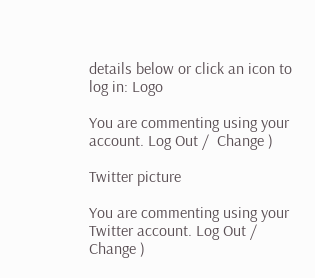details below or click an icon to log in: Logo

You are commenting using your account. Log Out /  Change )

Twitter picture

You are commenting using your Twitter account. Log Out /  Change )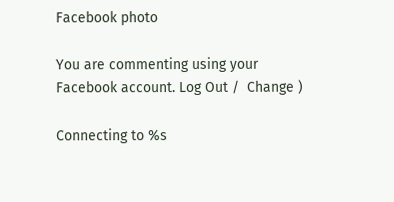Facebook photo

You are commenting using your Facebook account. Log Out /  Change )

Connecting to %s